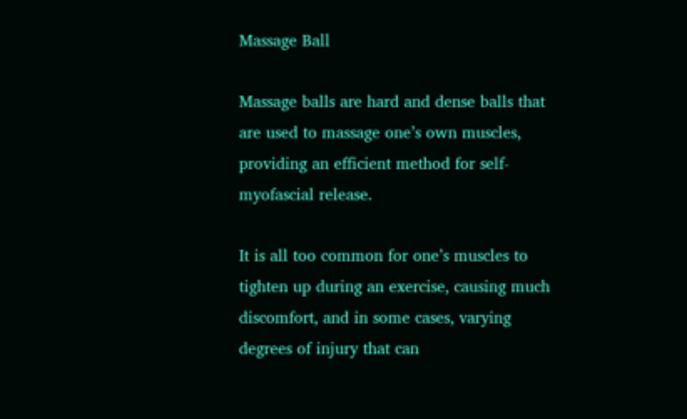Massage Ball

Massage balls are hard and dense balls that are used to massage one’s own muscles, providing an efficient method for self-myofascial release.

It is all too common for one’s muscles to tighten up during an exercise, causing much discomfort, and in some cases, varying degrees of injury that can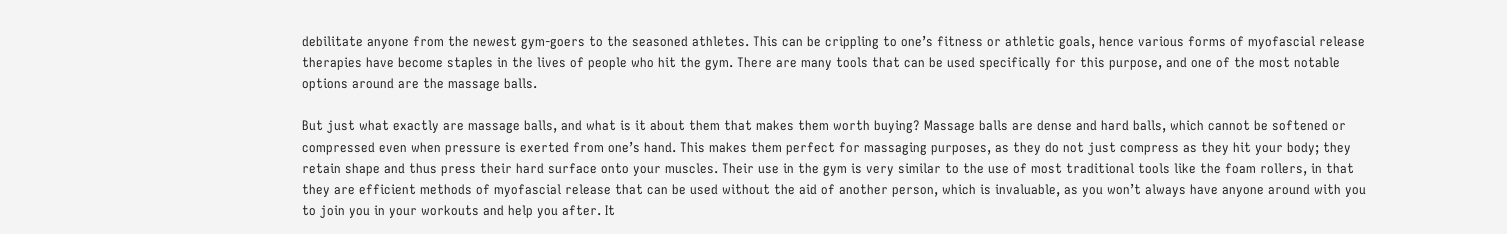debilitate anyone from the newest gym-goers to the seasoned athletes. This can be crippling to one’s fitness or athletic goals, hence various forms of myofascial release therapies have become staples in the lives of people who hit the gym. There are many tools that can be used specifically for this purpose, and one of the most notable options around are the massage balls.

But just what exactly are massage balls, and what is it about them that makes them worth buying? Massage balls are dense and hard balls, which cannot be softened or compressed even when pressure is exerted from one’s hand. This makes them perfect for massaging purposes, as they do not just compress as they hit your body; they retain shape and thus press their hard surface onto your muscles. Their use in the gym is very similar to the use of most traditional tools like the foam rollers, in that they are efficient methods of myofascial release that can be used without the aid of another person, which is invaluable, as you won’t always have anyone around with you to join you in your workouts and help you after. It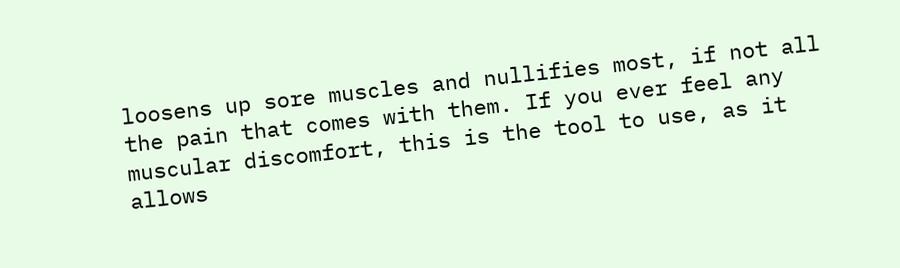loosens up sore muscles and nullifies most, if not all the pain that comes with them. If you ever feel any muscular discomfort, this is the tool to use, as it allows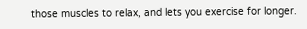those muscles to relax, and lets you exercise for longer.